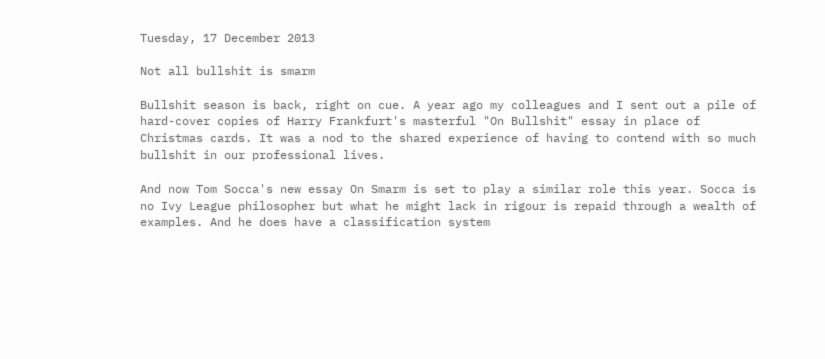Tuesday, 17 December 2013

Not all bullshit is smarm

Bullshit season is back, right on cue. A year ago my colleagues and I sent out a pile of hard-cover copies of Harry Frankfurt's masterful "On Bullshit" essay in place of Christmas cards. It was a nod to the shared experience of having to contend with so much bullshit in our professional lives.

And now Tom Socca's new essay On Smarm is set to play a similar role this year. Socca is no Ivy League philosopher but what he might lack in rigour is repaid through a wealth of examples. And he does have a classification system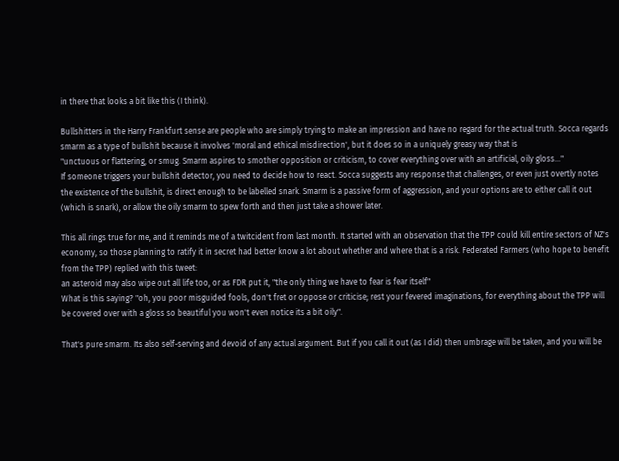in there that looks a bit like this (I think).

Bullshitters in the Harry Frankfurt sense are people who are simply trying to make an impression and have no regard for the actual truth. Socca regards smarm as a type of bullshit because it involves 'moral and ethical misdirection', but it does so in a uniquely greasy way that is
"unctuous or flattering, or smug. Smarm aspires to smother opposition or criticism, to cover everything over with an artificial, oily gloss..."
If someone triggers your bullshit detector, you need to decide how to react. Socca suggests any response that challenges, or even just overtly notes the existence of the bullshit, is direct enough to be labelled snark. Smarm is a passive form of aggression, and your options are to either call it out (which is snark), or allow the oily smarm to spew forth and then just take a shower later.

This all rings true for me, and it reminds me of a twitcident from last month. It started with an observation that the TPP could kill entire sectors of NZ's economy, so those planning to ratify it in secret had better know a lot about whether and where that is a risk. Federated Farmers (who hope to benefit from the TPP) replied with this tweet:
an asteroid may also wipe out all life too, or as FDR put it, "the only thing we have to fear is fear itself"
What is this saying? "oh, you poor misguided fools, don't fret or oppose or criticise; rest your fevered imaginations, for everything about the TPP will be covered over with a gloss so beautiful you won't even notice its a bit oily".

That's pure smarm. Its also self-serving and devoid of any actual argument. But if you call it out (as I did) then umbrage will be taken, and you will be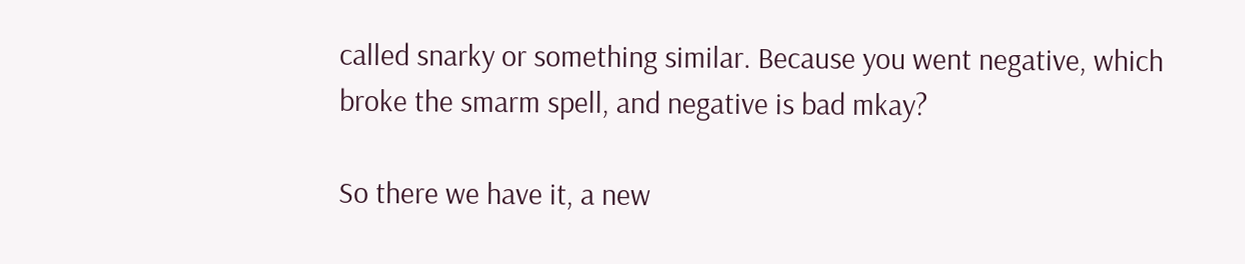called snarky or something similar. Because you went negative, which broke the smarm spell, and negative is bad mkay?

So there we have it, a new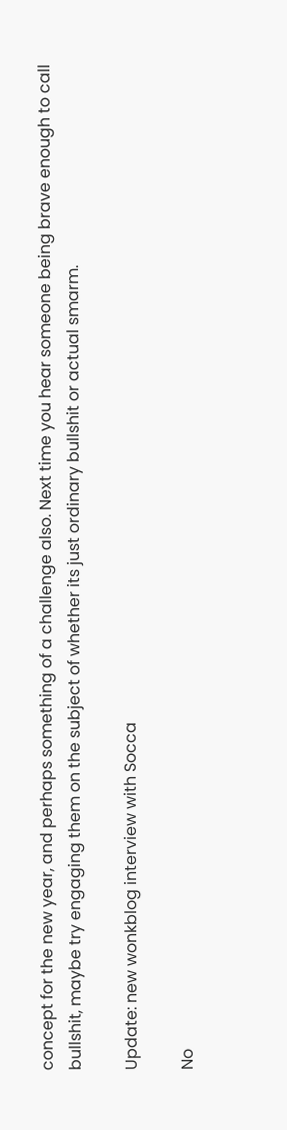concept for the new year, and perhaps something of a challenge also. Next time you hear someone being brave enough to call bullshit, maybe try engaging them on the subject of whether its just ordinary bullshit or actual smarm.

Update: new wonkblog interview with Socca

No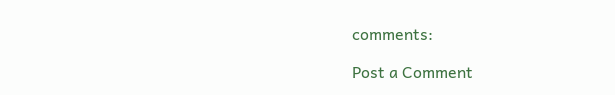comments:

Post a Comment